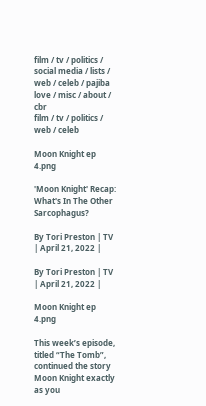film / tv / politics / social media / lists / web / celeb / pajiba love / misc / about / cbr
film / tv / politics / web / celeb

Moon Knight ep 4.png

'Moon Knight' Recap: What's In The Other Sarcophagus?

By Tori Preston | TV | April 21, 2022 |

By Tori Preston | TV | April 21, 2022 |

Moon Knight ep 4.png

This week’s episode, titled “The Tomb”, continued the story Moon Knight exactly as you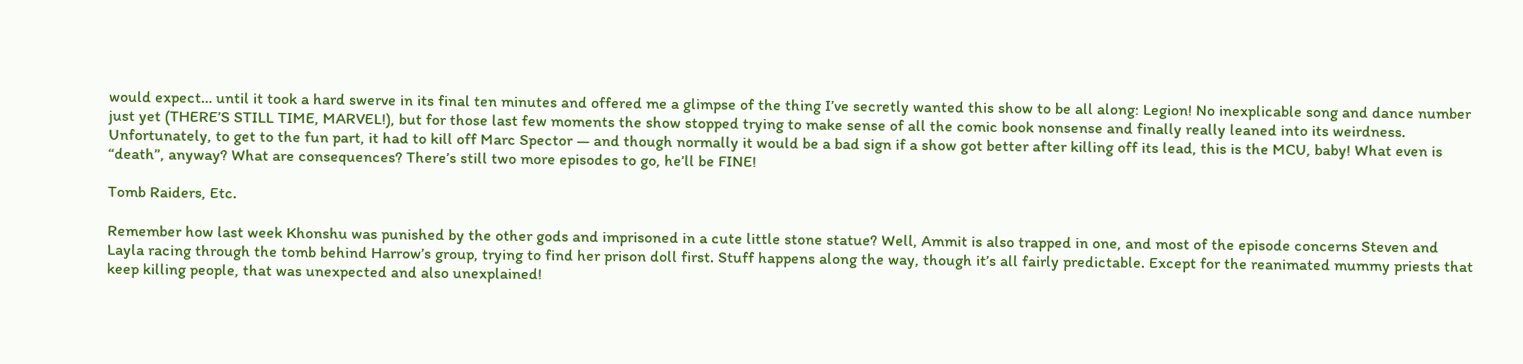would expect… until it took a hard swerve in its final ten minutes and offered me a glimpse of the thing I’ve secretly wanted this show to be all along: Legion! No inexplicable song and dance number just yet (THERE’S STILL TIME, MARVEL!), but for those last few moments the show stopped trying to make sense of all the comic book nonsense and finally really leaned into its weirdness. Unfortunately, to get to the fun part, it had to kill off Marc Spector — and though normally it would be a bad sign if a show got better after killing off its lead, this is the MCU, baby! What even is “death”, anyway? What are consequences? There’s still two more episodes to go, he’ll be FINE!

Tomb Raiders, Etc.

Remember how last week Khonshu was punished by the other gods and imprisoned in a cute little stone statue? Well, Ammit is also trapped in one, and most of the episode concerns Steven and Layla racing through the tomb behind Harrow’s group, trying to find her prison doll first. Stuff happens along the way, though it’s all fairly predictable. Except for the reanimated mummy priests that keep killing people, that was unexpected and also unexplained!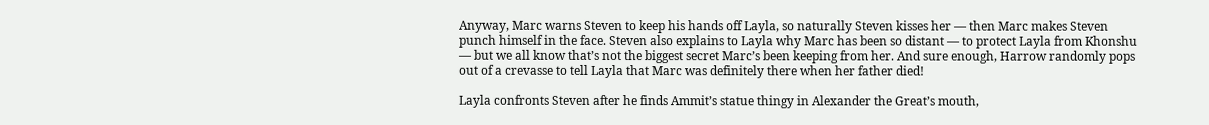Anyway, Marc warns Steven to keep his hands off Layla, so naturally Steven kisses her — then Marc makes Steven punch himself in the face. Steven also explains to Layla why Marc has been so distant — to protect Layla from Khonshu — but we all know that’s not the biggest secret Marc’s been keeping from her. And sure enough, Harrow randomly pops out of a crevasse to tell Layla that Marc was definitely there when her father died!

Layla confronts Steven after he finds Ammit’s statue thingy in Alexander the Great’s mouth,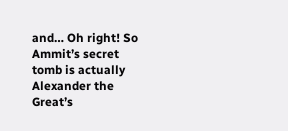and… Oh right! So Ammit’s secret tomb is actually Alexander the Great’s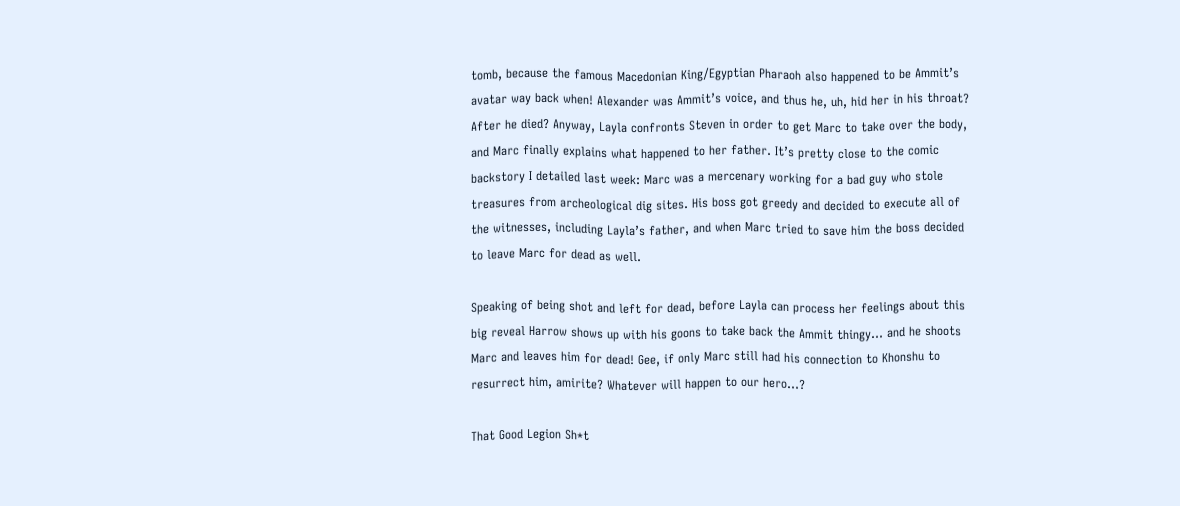tomb, because the famous Macedonian King/Egyptian Pharaoh also happened to be Ammit’s avatar way back when! Alexander was Ammit’s voice, and thus he, uh, hid her in his throat? After he died? Anyway, Layla confronts Steven in order to get Marc to take over the body, and Marc finally explains what happened to her father. It’s pretty close to the comic backstory I detailed last week: Marc was a mercenary working for a bad guy who stole treasures from archeological dig sites. His boss got greedy and decided to execute all of the witnesses, including Layla’s father, and when Marc tried to save him the boss decided to leave Marc for dead as well.

Speaking of being shot and left for dead, before Layla can process her feelings about this big reveal Harrow shows up with his goons to take back the Ammit thingy… and he shoots Marc and leaves him for dead! Gee, if only Marc still had his connection to Khonshu to resurrect him, amirite? Whatever will happen to our hero…?

That Good Legion Sh*t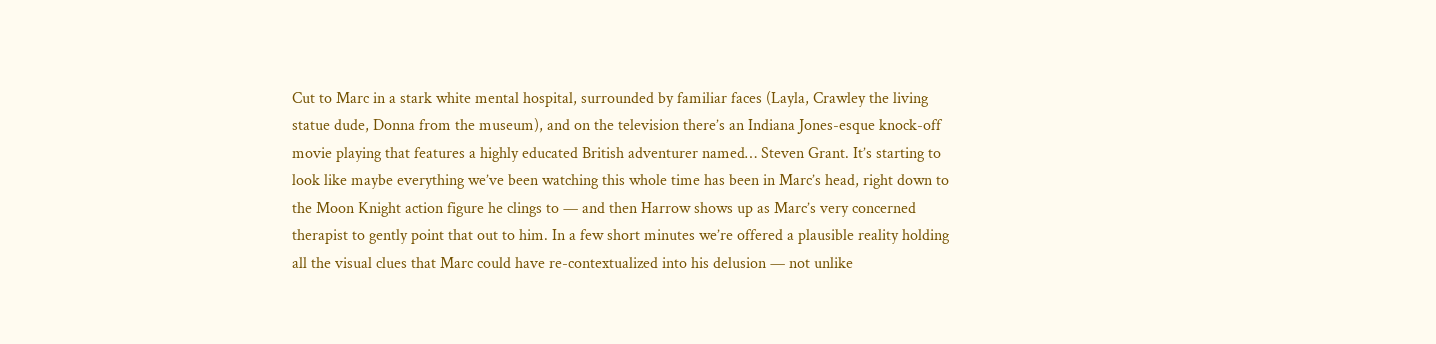Cut to Marc in a stark white mental hospital, surrounded by familiar faces (Layla, Crawley the living statue dude, Donna from the museum), and on the television there’s an Indiana Jones-esque knock-off movie playing that features a highly educated British adventurer named… Steven Grant. It’s starting to look like maybe everything we’ve been watching this whole time has been in Marc’s head, right down to the Moon Knight action figure he clings to — and then Harrow shows up as Marc’s very concerned therapist to gently point that out to him. In a few short minutes we’re offered a plausible reality holding all the visual clues that Marc could have re-contextualized into his delusion — not unlike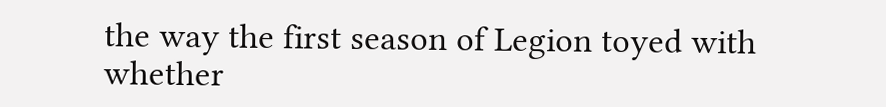the way the first season of Legion toyed with whether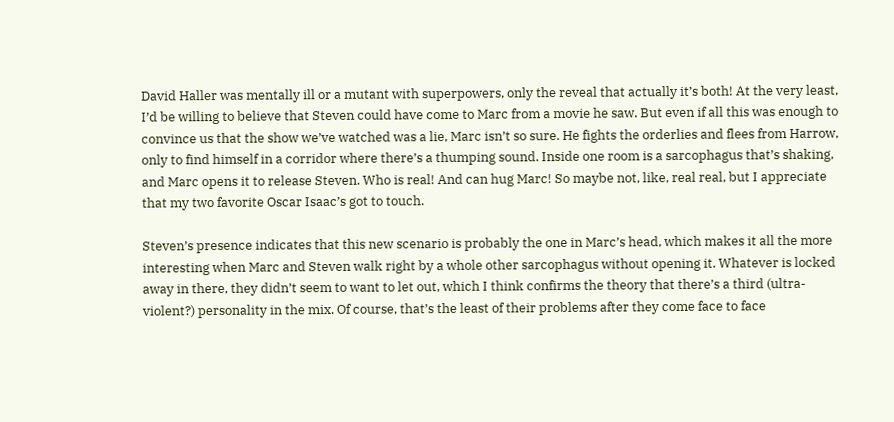David Haller was mentally ill or a mutant with superpowers, only the reveal that actually it’s both! At the very least, I’d be willing to believe that Steven could have come to Marc from a movie he saw. But even if all this was enough to convince us that the show we’ve watched was a lie, Marc isn’t so sure. He fights the orderlies and flees from Harrow, only to find himself in a corridor where there’s a thumping sound. Inside one room is a sarcophagus that’s shaking, and Marc opens it to release Steven. Who is real! And can hug Marc! So maybe not, like, real real, but I appreciate that my two favorite Oscar Isaac’s got to touch.

Steven’s presence indicates that this new scenario is probably the one in Marc’s head, which makes it all the more interesting when Marc and Steven walk right by a whole other sarcophagus without opening it. Whatever is locked away in there, they didn’t seem to want to let out, which I think confirms the theory that there’s a third (ultra-violent?) personality in the mix. Of course, that’s the least of their problems after they come face to face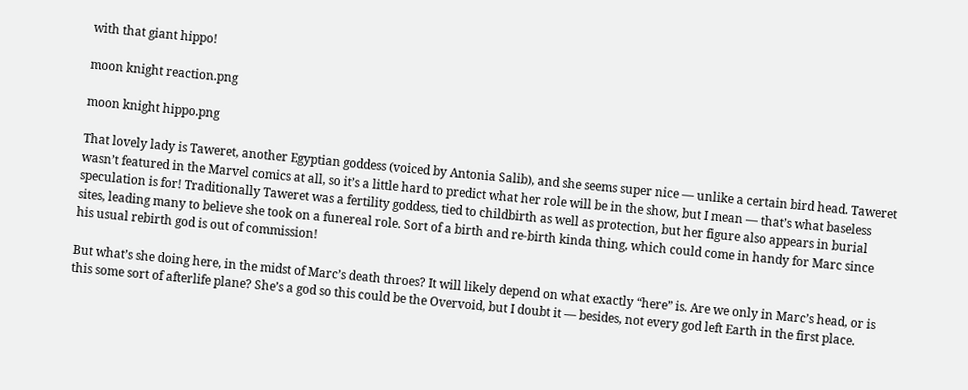with that giant hippo!

moon knight reaction.png

moon knight hippo.png

That lovely lady is Taweret, another Egyptian goddess (voiced by Antonia Salib), and she seems super nice — unlike a certain bird head. Taweret wasn’t featured in the Marvel comics at all, so it’s a little hard to predict what her role will be in the show, but I mean — that’s what baseless speculation is for! Traditionally Taweret was a fertility goddess, tied to childbirth as well as protection, but her figure also appears in burial sites, leading many to believe she took on a funereal role. Sort of a birth and re-birth kinda thing, which could come in handy for Marc since his usual rebirth god is out of commission!

But what’s she doing here, in the midst of Marc’s death throes? It will likely depend on what exactly “here” is. Are we only in Marc’s head, or is this some sort of afterlife plane? She’s a god so this could be the Overvoid, but I doubt it — besides, not every god left Earth in the first place.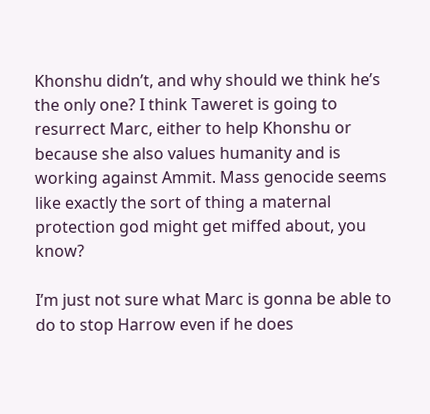Khonshu didn’t, and why should we think he’s the only one? I think Taweret is going to resurrect Marc, either to help Khonshu or because she also values humanity and is working against Ammit. Mass genocide seems like exactly the sort of thing a maternal protection god might get miffed about, you know?

I’m just not sure what Marc is gonna be able to do to stop Harrow even if he does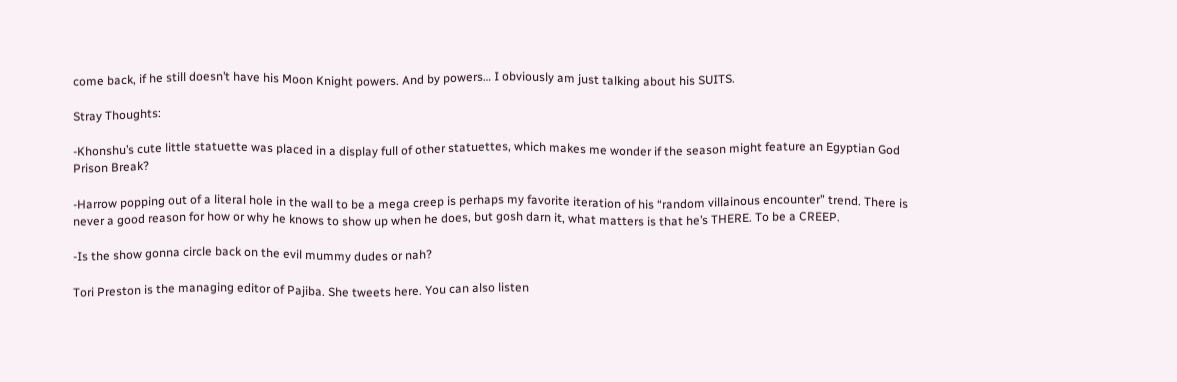come back, if he still doesn’t have his Moon Knight powers. And by powers… I obviously am just talking about his SUITS.

Stray Thoughts:

-Khonshu’s cute little statuette was placed in a display full of other statuettes, which makes me wonder if the season might feature an Egyptian God Prison Break?

-Harrow popping out of a literal hole in the wall to be a mega creep is perhaps my favorite iteration of his “random villainous encounter” trend. There is never a good reason for how or why he knows to show up when he does, but gosh darn it, what matters is that he’s THERE. To be a CREEP.

-Is the show gonna circle back on the evil mummy dudes or nah?

Tori Preston is the managing editor of Pajiba. She tweets here. You can also listen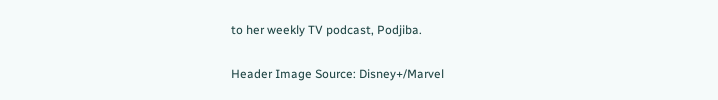to her weekly TV podcast, Podjiba.

Header Image Source: Disney+/Marvel